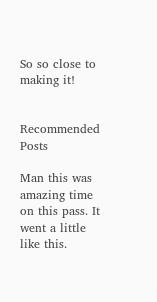So so close to making it!


Recommended Posts

Man this was amazing time on this pass. It went a little like this.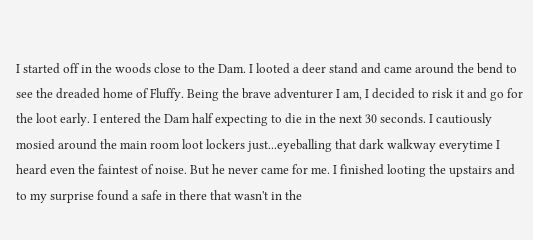I started off in the woods close to the Dam. I looted a deer stand and came around the bend to see the dreaded home of Fluffy. Being the brave adventurer I am, I decided to risk it and go for the loot early. I entered the Dam half expecting to die in the next 30 seconds. I cautiously mosied around the main room loot lockers just...eyeballing that dark walkway everytime I heard even the faintest of noise. But he never came for me. I finished looting the upstairs and to my surprise found a safe in there that wasn't in the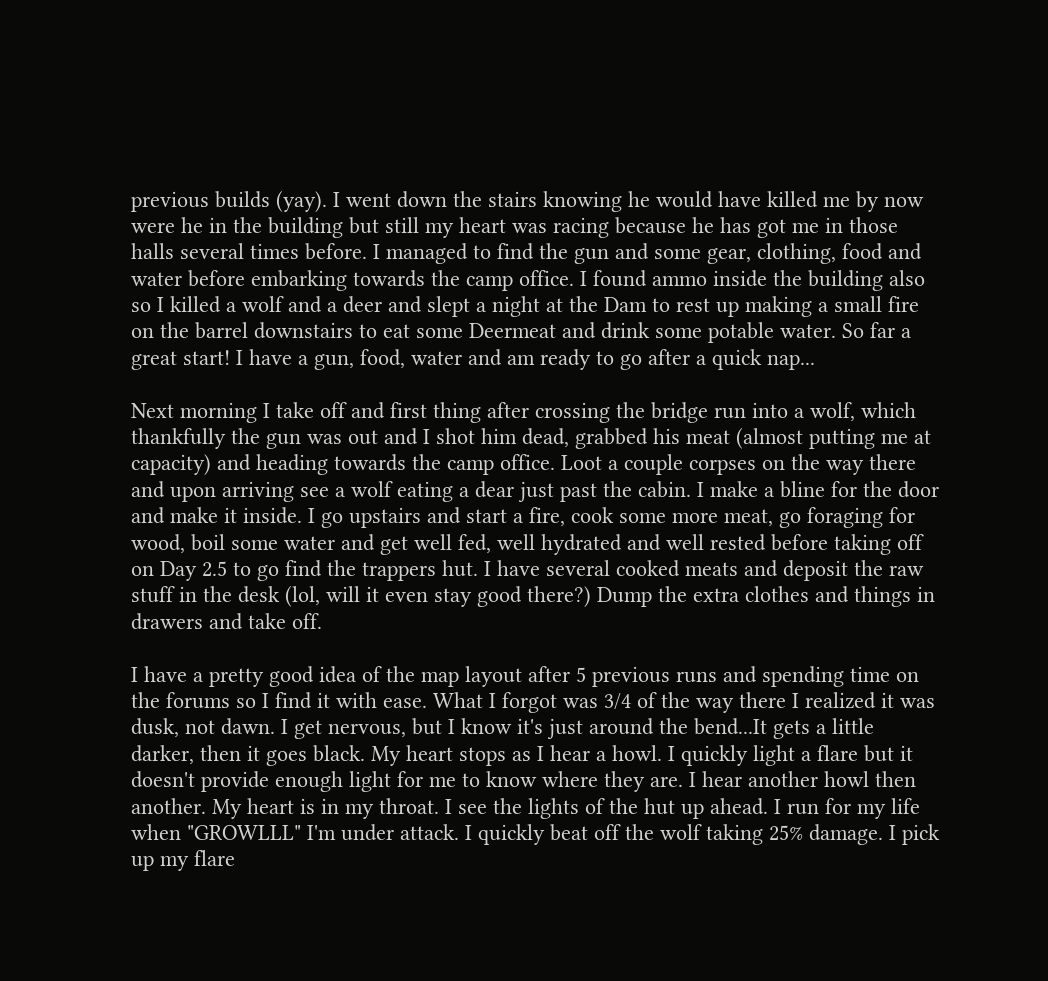previous builds (yay). I went down the stairs knowing he would have killed me by now were he in the building but still my heart was racing because he has got me in those halls several times before. I managed to find the gun and some gear, clothing, food and water before embarking towards the camp office. I found ammo inside the building also so I killed a wolf and a deer and slept a night at the Dam to rest up making a small fire on the barrel downstairs to eat some Deermeat and drink some potable water. So far a great start! I have a gun, food, water and am ready to go after a quick nap...

Next morning I take off and first thing after crossing the bridge run into a wolf, which thankfully the gun was out and I shot him dead, grabbed his meat (almost putting me at capacity) and heading towards the camp office. Loot a couple corpses on the way there and upon arriving see a wolf eating a dear just past the cabin. I make a bline for the door and make it inside. I go upstairs and start a fire, cook some more meat, go foraging for wood, boil some water and get well fed, well hydrated and well rested before taking off on Day 2.5 to go find the trappers hut. I have several cooked meats and deposit the raw stuff in the desk (lol, will it even stay good there?) Dump the extra clothes and things in drawers and take off.

I have a pretty good idea of the map layout after 5 previous runs and spending time on the forums so I find it with ease. What I forgot was 3/4 of the way there I realized it was dusk, not dawn. I get nervous, but I know it's just around the bend...It gets a little darker, then it goes black. My heart stops as I hear a howl. I quickly light a flare but it doesn't provide enough light for me to know where they are. I hear another howl then another. My heart is in my throat. I see the lights of the hut up ahead. I run for my life when "GROWLLL" I'm under attack. I quickly beat off the wolf taking 25% damage. I pick up my flare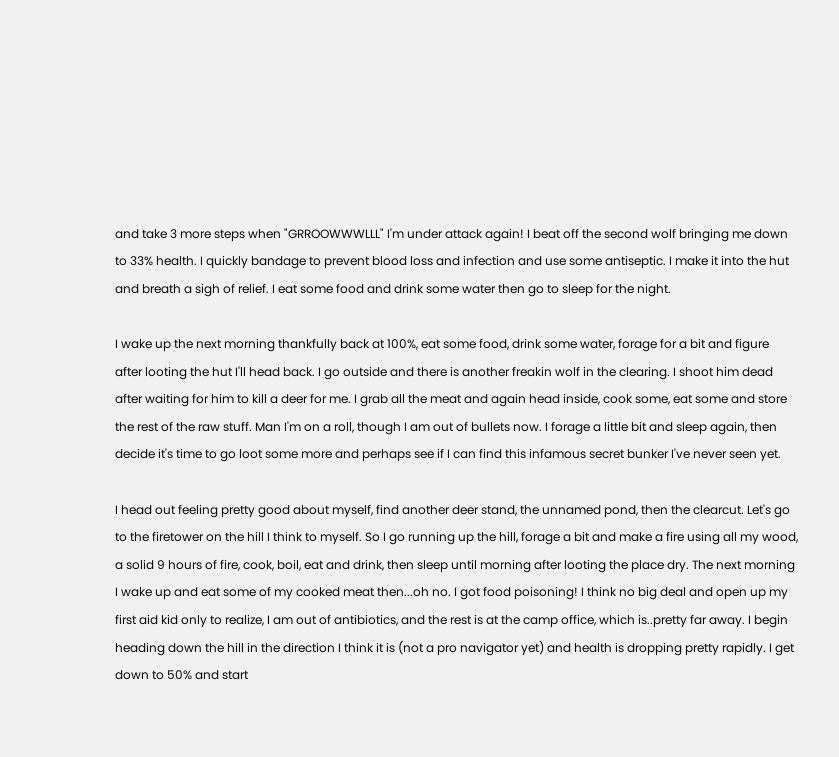and take 3 more steps when "GRROOWWWLLL" I'm under attack again! I beat off the second wolf bringing me down to 33% health. I quickly bandage to prevent blood loss and infection and use some antiseptic. I make it into the hut and breath a sigh of relief. I eat some food and drink some water then go to sleep for the night.

I wake up the next morning thankfully back at 100%, eat some food, drink some water, forage for a bit and figure after looting the hut I'll head back. I go outside and there is another freakin wolf in the clearing. I shoot him dead after waiting for him to kill a deer for me. I grab all the meat and again head inside, cook some, eat some and store the rest of the raw stuff. Man I'm on a roll, though I am out of bullets now. I forage a little bit and sleep again, then decide it's time to go loot some more and perhaps see if I can find this infamous secret bunker I've never seen yet.

I head out feeling pretty good about myself, find another deer stand, the unnamed pond, then the clearcut. Let's go to the firetower on the hill I think to myself. So I go running up the hill, forage a bit and make a fire using all my wood, a solid 9 hours of fire, cook, boil, eat and drink, then sleep until morning after looting the place dry. The next morning I wake up and eat some of my cooked meat then...oh no. I got food poisoning! I think no big deal and open up my first aid kid only to realize, I am out of antibiotics, and the rest is at the camp office, which is..pretty far away. I begin heading down the hill in the direction I think it is (not a pro navigator yet) and health is dropping pretty rapidly. I get down to 50% and start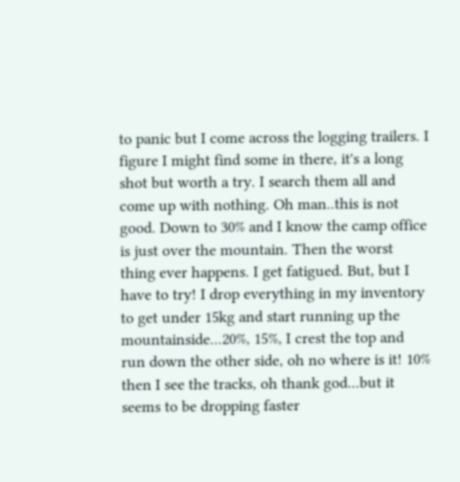to panic but I come across the logging trailers. I figure I might find some in there, it's a long shot but worth a try. I search them all and come up with nothing. Oh man..this is not good. Down to 30% and I know the camp office is just over the mountain. Then the worst thing ever happens. I get fatigued. But, but I have to try! I drop everything in my inventory to get under 15kg and start running up the mountainside...20%, 15%, I crest the top and run down the other side, oh no where is it! 10% then I see the tracks, oh thank god...but it seems to be dropping faster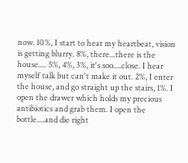now. 10%, I start to hear my heartbeat, vision is getting blurry. 8%, there...there is the house.... 5%, 4%, 3%, it's soo....close. I hear myself talk but can't make it out. 2%, I enter the house, and go straight up the stairs, 1%. I open the drawer which holds my precious antibiotics and grab them. I open the bottle....and die right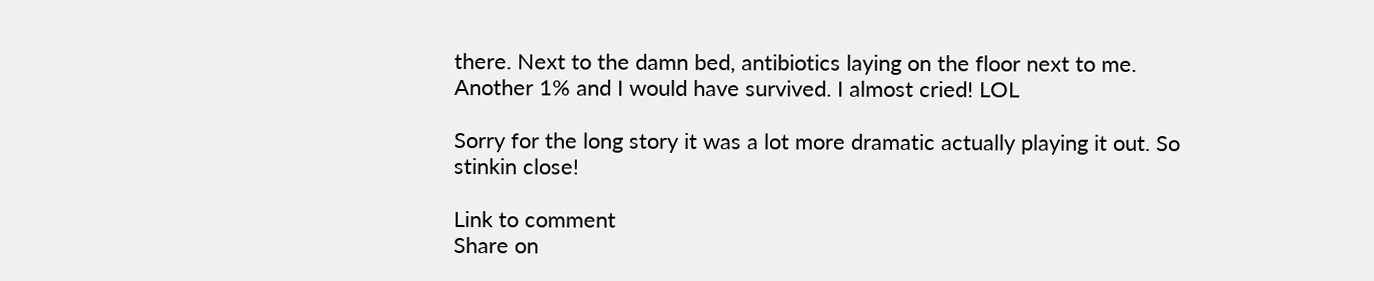there. Next to the damn bed, antibiotics laying on the floor next to me. Another 1% and I would have survived. I almost cried! LOL

Sorry for the long story it was a lot more dramatic actually playing it out. So stinkin close!

Link to comment
Share on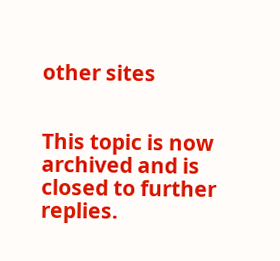other sites


This topic is now archived and is closed to further replies.